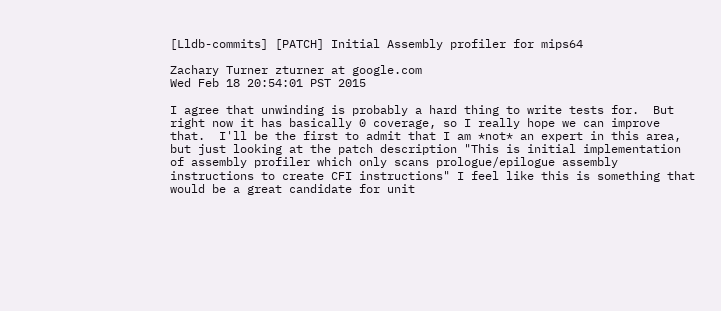[Lldb-commits] [PATCH] Initial Assembly profiler for mips64

Zachary Turner zturner at google.com
Wed Feb 18 20:54:01 PST 2015

I agree that unwinding is probably a hard thing to write tests for.  But
right now it has basically 0 coverage, so I really hope we can improve
that.  I'll be the first to admit that I am *not* an expert in this area,
but just looking at the patch description "This is initial implementation
of assembly profiler which only scans prologue/epilogue assembly
instructions to create CFI instructions" I feel like this is something that
would be a great candidate for unit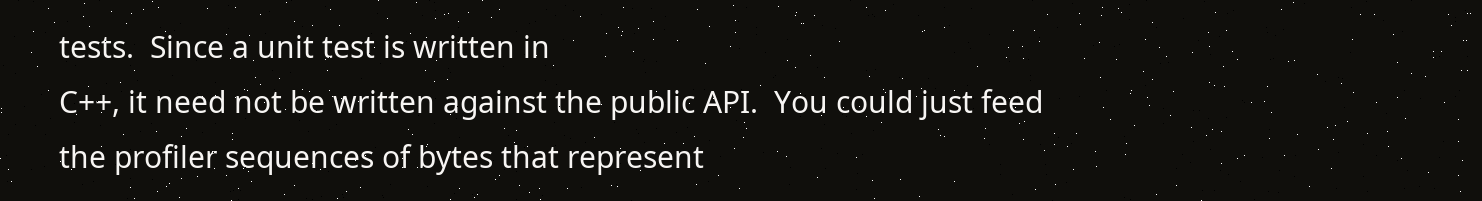tests.  Since a unit test is written in
C++, it need not be written against the public API.  You could just feed
the profiler sequences of bytes that represent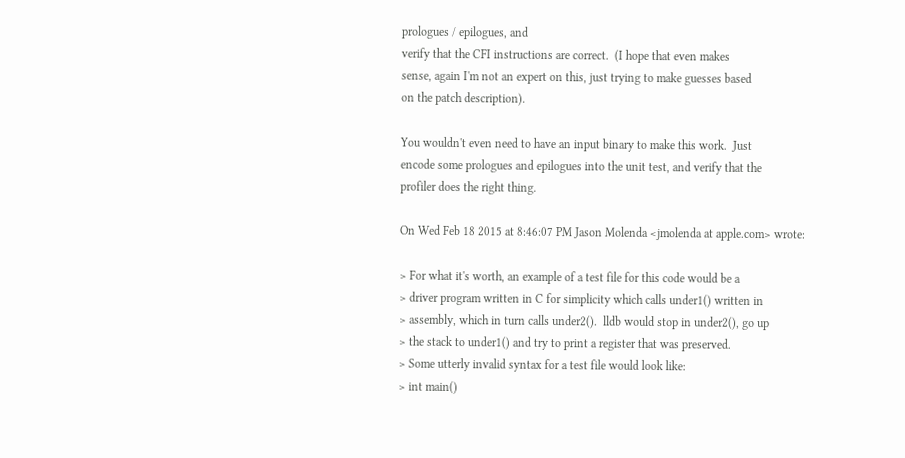prologues / epilogues, and
verify that the CFI instructions are correct.  (I hope that even makes
sense, again I'm not an expert on this, just trying to make guesses based
on the patch description).

You wouldn't even need to have an input binary to make this work.  Just
encode some prologues and epilogues into the unit test, and verify that the
profiler does the right thing.

On Wed Feb 18 2015 at 8:46:07 PM Jason Molenda <jmolenda at apple.com> wrote:

> For what it's worth, an example of a test file for this code would be a
> driver program written in C for simplicity which calls under1() written in
> assembly, which in turn calls under2().  lldb would stop in under2(), go up
> the stack to under1() and try to print a register that was preserved.
> Some utterly invalid syntax for a test file would look like:
> int main()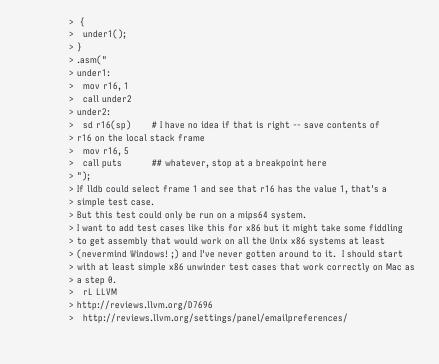>  {
>   under1();
> }
> .asm("
> under1:
>   mov r16, 1
>   call under2
> under2:
>   sd r16(sp)       # I have no idea if that is right -- save contents of
> r16 on the local stack frame
>   mov r16, 5
>   call puts          ## whatever, stop at a breakpoint here
> ");
> If lldb could select frame 1 and see that r16 has the value 1, that's a
> simple test case.
> But this test could only be run on a mips64 system.
> I want to add test cases like this for x86 but it might take some fiddling
> to get assembly that would work on all the Unix x86 systems at least
> (nevermind Windows! ;) and I've never gotten around to it.  I should start
> with at least simple x86 unwinder test cases that work correctly on Mac as
> a step 0.
>   rL LLVM
> http://reviews.llvm.org/D7696
>   http://reviews.llvm.org/settings/panel/emailpreferences/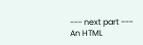--- next part ---
An HTML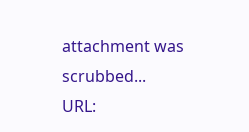attachment was scrubbed...
URL: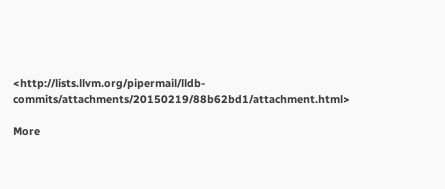<http://lists.llvm.org/pipermail/lldb-commits/attachments/20150219/88b62bd1/attachment.html>

More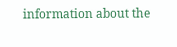information about the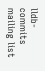lldb-commits mailing list